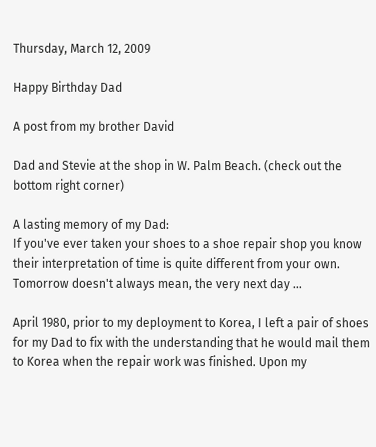Thursday, March 12, 2009

Happy Birthday Dad

A post from my brother David

Dad and Stevie at the shop in W. Palm Beach. (check out the bottom right corner)

A lasting memory of my Dad:
If you've ever taken your shoes to a shoe repair shop you know their interpretation of time is quite different from your own. Tomorrow doesn't always mean, the very next day ...

April 1980, prior to my deployment to Korea, I left a pair of shoes for my Dad to fix with the understanding that he would mail them to Korea when the repair work was finished. Upon my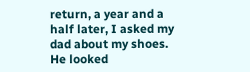return, a year and a half later, I asked my dad about my shoes. He looked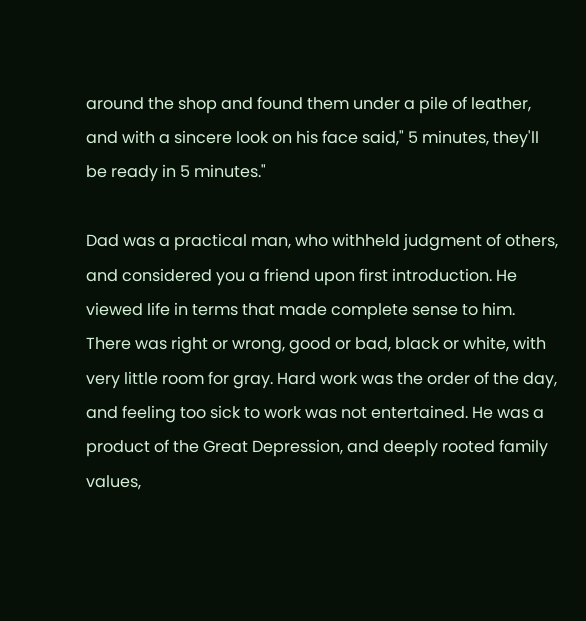around the shop and found them under a pile of leather, and with a sincere look on his face said," 5 minutes, they'll be ready in 5 minutes."

Dad was a practical man, who withheld judgment of others, and considered you a friend upon first introduction. He viewed life in terms that made complete sense to him. There was right or wrong, good or bad, black or white, with very little room for gray. Hard work was the order of the day, and feeling too sick to work was not entertained. He was a product of the Great Depression, and deeply rooted family values,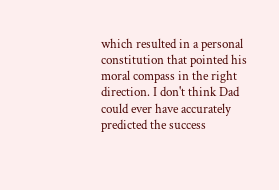which resulted in a personal constitution that pointed his moral compass in the right direction. I don't think Dad could ever have accurately predicted the success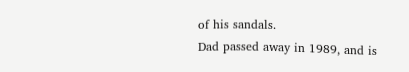of his sandals.
Dad passed away in 1989, and is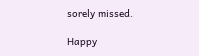sorely missed.

Happy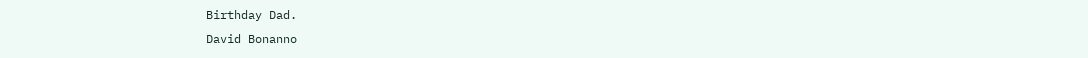Birthday Dad.
David Bonanno